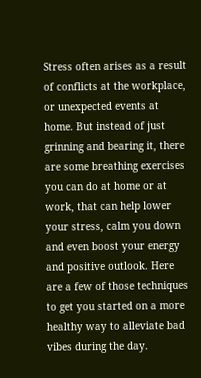Stress often arises as a result of conflicts at the workplace, or unexpected events at home. But instead of just grinning and bearing it, there are some breathing exercises you can do at home or at work, that can help lower your stress, calm you down and even boost your energy and positive outlook. Here are a few of those techniques to get you started on a more healthy way to alleviate bad vibes during the day.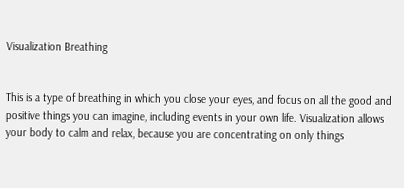Visualization Breathing


This is a type of breathing in which you close your eyes, and focus on all the good and positive things you can imagine, including events in your own life. Visualization allows your body to calm and relax, because you are concentrating on only things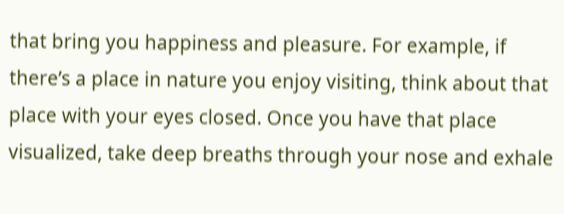that bring you happiness and pleasure. For example, if there’s a place in nature you enjoy visiting, think about that place with your eyes closed. Once you have that place visualized, take deep breaths through your nose and exhale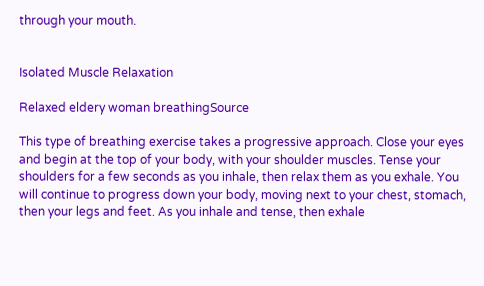through your mouth.


Isolated Muscle Relaxation

Relaxed eldery woman breathingSource

This type of breathing exercise takes a progressive approach. Close your eyes and begin at the top of your body, with your shoulder muscles. Tense your shoulders for a few seconds as you inhale, then relax them as you exhale. You will continue to progress down your body, moving next to your chest, stomach, then your legs and feet. As you inhale and tense, then exhale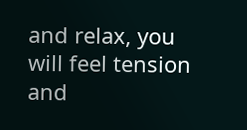and relax, you will feel tension and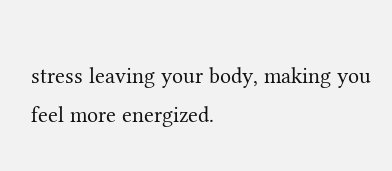stress leaving your body, making you feel more energized.